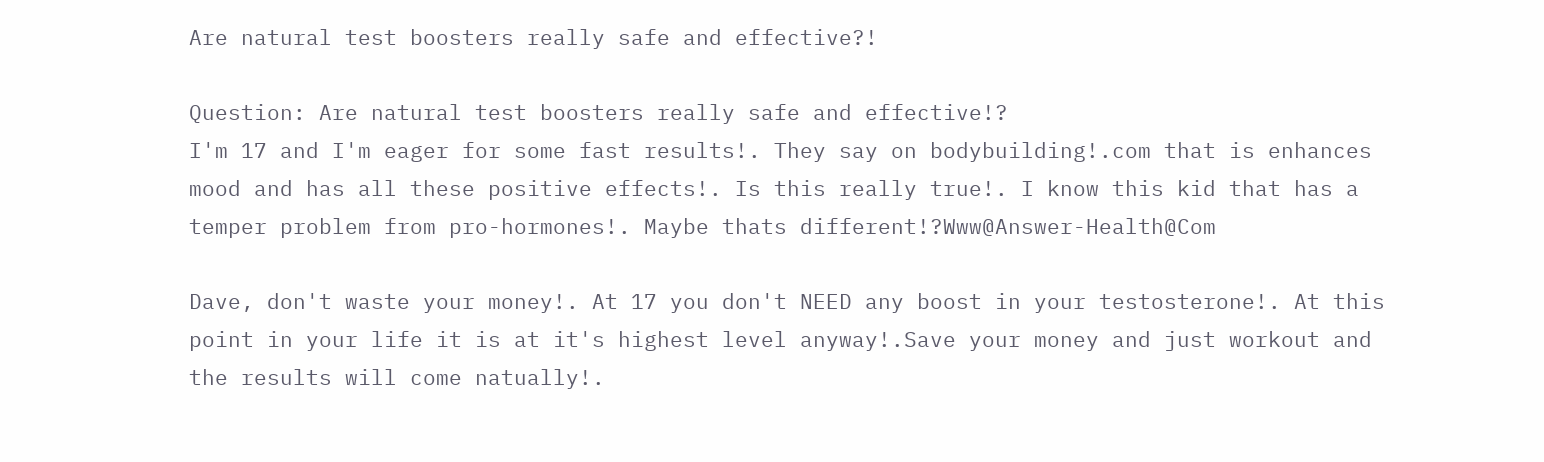Are natural test boosters really safe and effective?!

Question: Are natural test boosters really safe and effective!?
I'm 17 and I'm eager for some fast results!. They say on bodybuilding!.com that is enhances mood and has all these positive effects!. Is this really true!. I know this kid that has a temper problem from pro-hormones!. Maybe thats different!?Www@Answer-Health@Com

Dave, don't waste your money!. At 17 you don't NEED any boost in your testosterone!. At this point in your life it is at it's highest level anyway!.Save your money and just workout and the results will come natually!.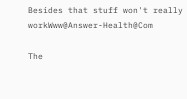Besides that stuff won't really workWww@Answer-Health@Com

The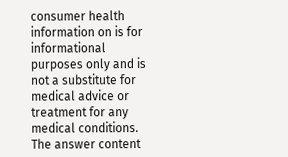consumer health information on is for informational purposes only and is not a substitute for medical advice or treatment for any medical conditions.
The answer content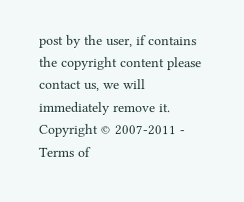post by the user, if contains the copyright content please contact us, we will immediately remove it.
Copyright © 2007-2011 -   Terms of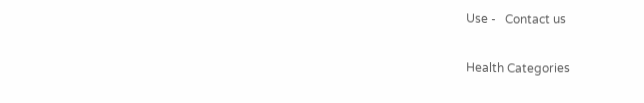Use -   Contact us

Health Categories